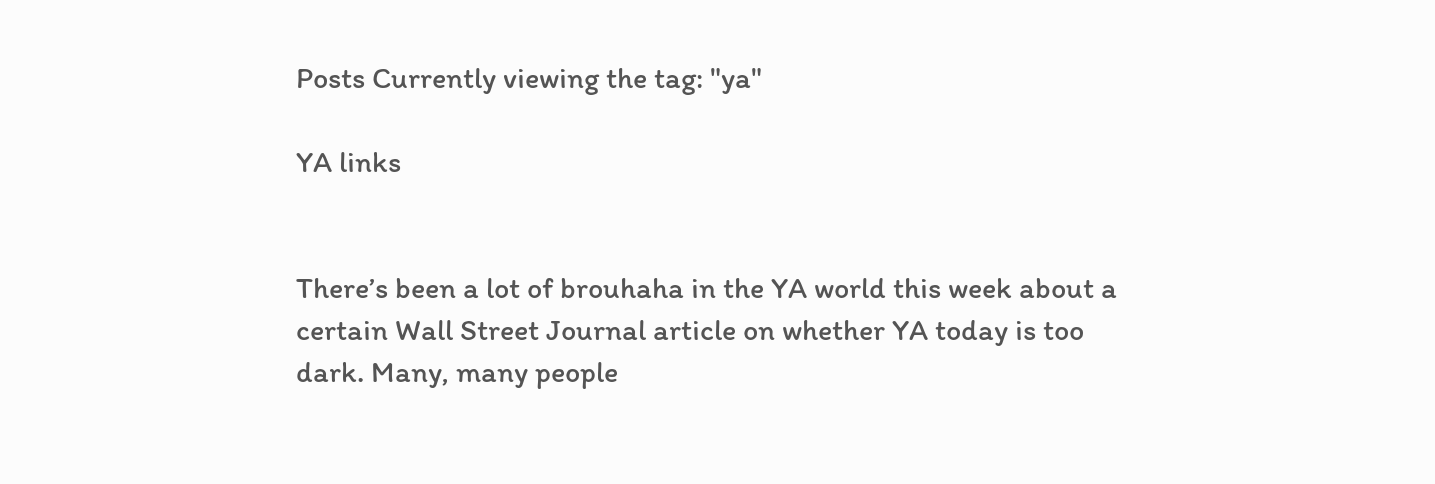Posts Currently viewing the tag: "ya"

YA links


There’s been a lot of brouhaha in the YA world this week about a certain Wall Street Journal article on whether YA today is too dark. Many, many people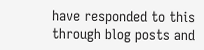have responded to this through blog posts and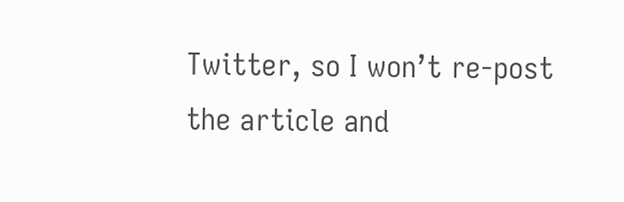Twitter, so I won’t re-post the article and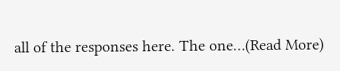all of the responses here. The one…(Read More)